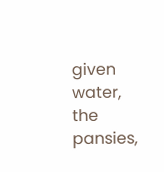given water, the pansies,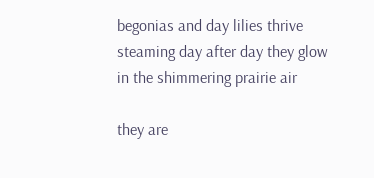begonias and day lilies thrive
steaming day after day they glow
in the shimmering prairie air

they are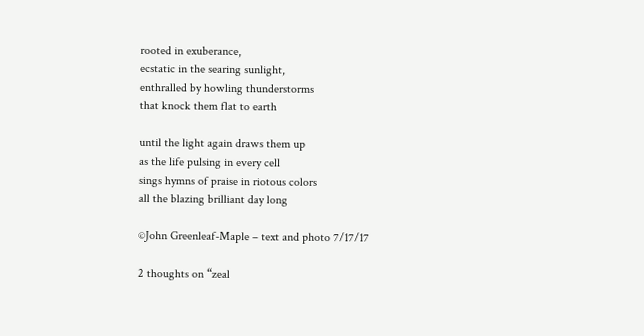rooted in exuberance,
ecstatic in the searing sunlight,
enthralled by howling thunderstorms
that knock them flat to earth

until the light again draws them up
as the life pulsing in every cell
sings hymns of praise in riotous colors
all the blazing brilliant day long

©John Greenleaf-Maple – text and photo 7/17/17

2 thoughts on “zeal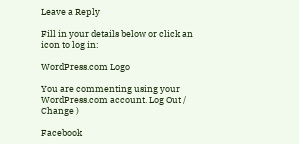Leave a Reply

Fill in your details below or click an icon to log in:

WordPress.com Logo

You are commenting using your WordPress.com account. Log Out /  Change )

Facebook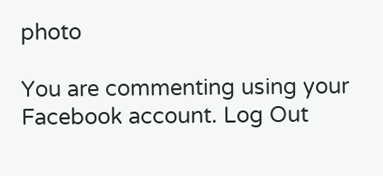photo

You are commenting using your Facebook account. Log Out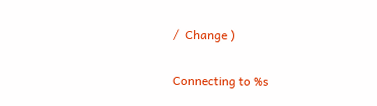/  Change )

Connecting to %s